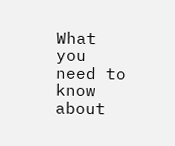What you need to know about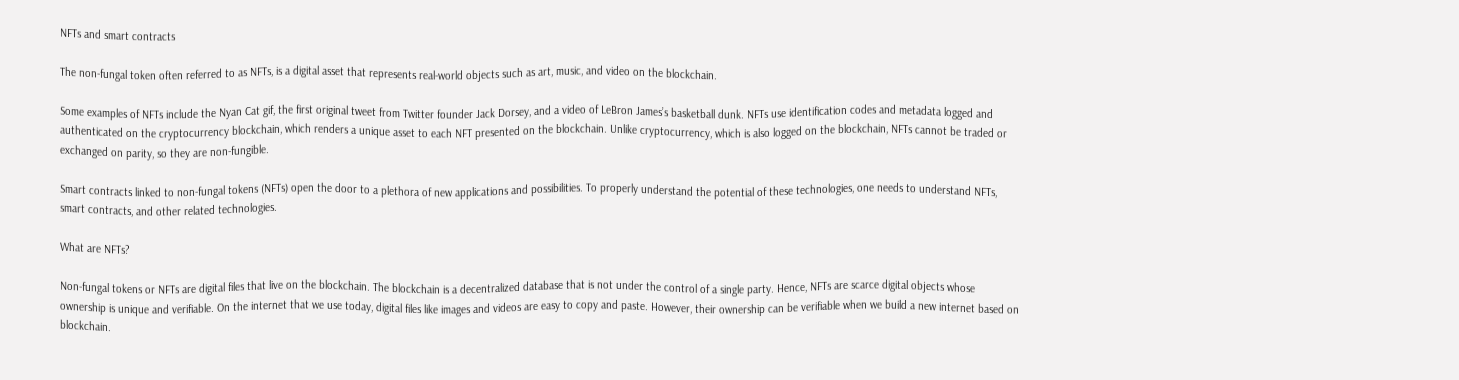NFTs and smart contracts

The non-fungal token often referred to as NFTs, is a digital asset that represents real-world objects such as art, music, and video on the blockchain.

Some examples of NFTs include the Nyan Cat gif, the first original tweet from Twitter founder Jack Dorsey, and a video of LeBron James’s basketball dunk. NFTs use identification codes and metadata logged and authenticated on the cryptocurrency blockchain, which renders a unique asset to each NFT presented on the blockchain. Unlike cryptocurrency, which is also logged on the blockchain, NFTs cannot be traded or exchanged on parity, so they are non-fungible.

Smart contracts linked to non-fungal tokens (NFTs) open the door to a plethora of new applications and possibilities. To properly understand the potential of these technologies, one needs to understand NFTs, smart contracts, and other related technologies.

What are NFTs?

Non-fungal tokens or NFTs are digital files that live on the blockchain. The blockchain is a decentralized database that is not under the control of a single party. Hence, NFTs are scarce digital objects whose ownership is unique and verifiable. On the internet that we use today, digital files like images and videos are easy to copy and paste. However, their ownership can be verifiable when we build a new internet based on blockchain.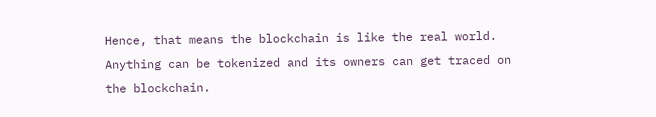Hence, that means the blockchain is like the real world. Anything can be tokenized and its owners can get traced on the blockchain.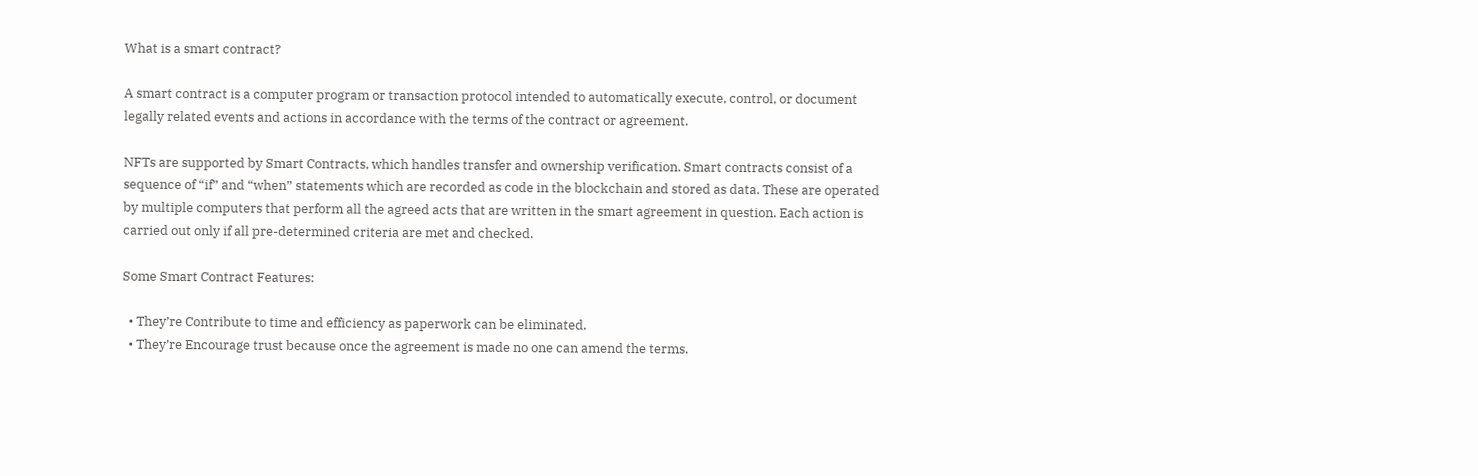What is a smart contract?

A smart contract is a computer program or transaction protocol intended to automatically execute, control, or document legally related events and actions in accordance with the terms of the contract or agreement.

NFTs are supported by Smart Contracts, which handles transfer and ownership verification. Smart contracts consist of a sequence of “if” and “when” statements which are recorded as code in the blockchain and stored as data. These are operated by multiple computers that perform all the agreed acts that are written in the smart agreement in question. Each action is carried out only if all pre-determined criteria are met and checked.

Some Smart Contract Features:

  • They’re Contribute to time and efficiency as paperwork can be eliminated.
  • They’re Encourage trust because once the agreement is made no one can amend the terms.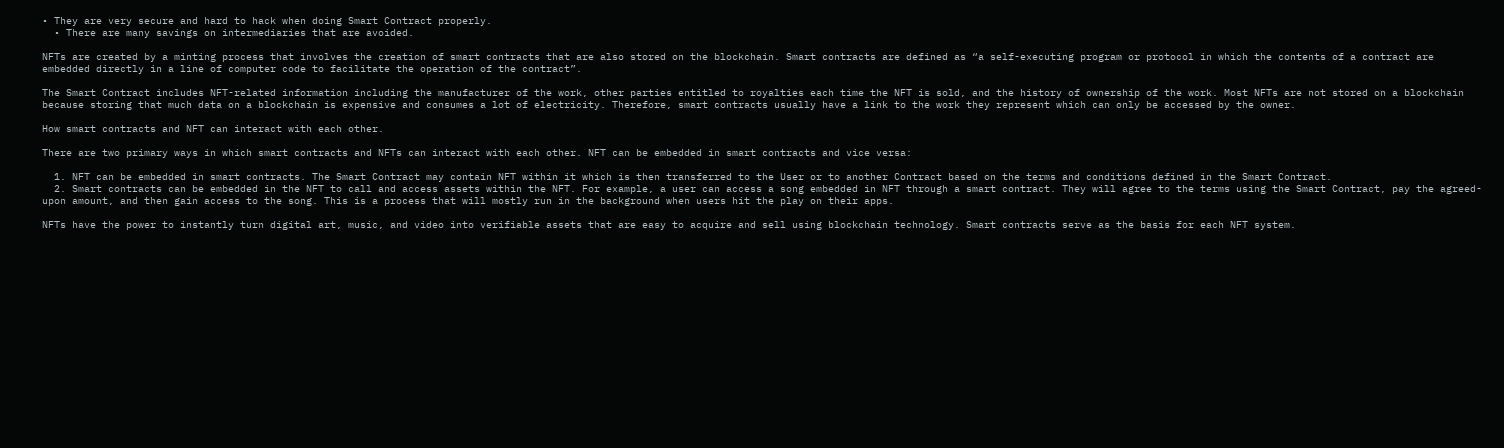• They are very secure and hard to hack when doing Smart Contract properly.
  • There are many savings on intermediaries that are avoided.

NFTs are created by a minting process that involves the creation of smart contracts that are also stored on the blockchain. Smart contracts are defined as “a self-executing program or protocol in which the contents of a contract are embedded directly in a line of computer code to facilitate the operation of the contract”.

The Smart Contract includes NFT-related information including the manufacturer of the work, other parties entitled to royalties each time the NFT is sold, and the history of ownership of the work. Most NFTs are not stored on a blockchain because storing that much data on a blockchain is expensive and consumes a lot of electricity. Therefore, smart contracts usually have a link to the work they represent which can only be accessed by the owner.

How smart contracts and NFT can interact with each other.

There are two primary ways in which smart contracts and NFTs can interact with each other. NFT can be embedded in smart contracts and vice versa:

  1. NFT can be embedded in smart contracts. The Smart Contract may contain NFT within it which is then transferred to the User or to another Contract based on the terms and conditions defined in the Smart Contract.
  2. Smart contracts can be embedded in the NFT to call and access assets within the NFT. For example, a user can access a song embedded in NFT through a smart contract. They will agree to the terms using the Smart Contract, pay the agreed-upon amount, and then gain access to the song. This is a process that will mostly run in the background when users hit the play on their apps.

NFTs have the power to instantly turn digital art, music, and video into verifiable assets that are easy to acquire and sell using blockchain technology. Smart contracts serve as the basis for each NFT system.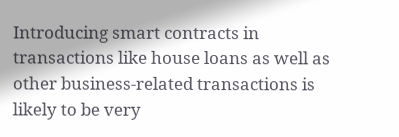Introducing smart contracts in transactions like house loans as well as other business-related transactions is likely to be very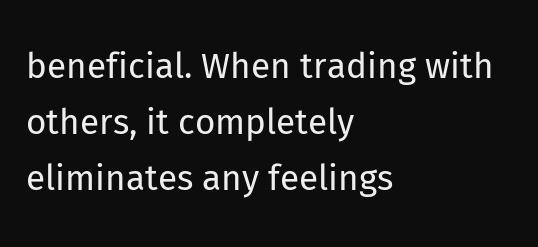beneficial. When trading with others, it completely eliminates any feelings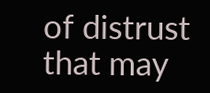of distrust that may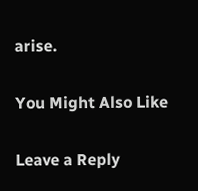arise.

You Might Also Like

Leave a Reply